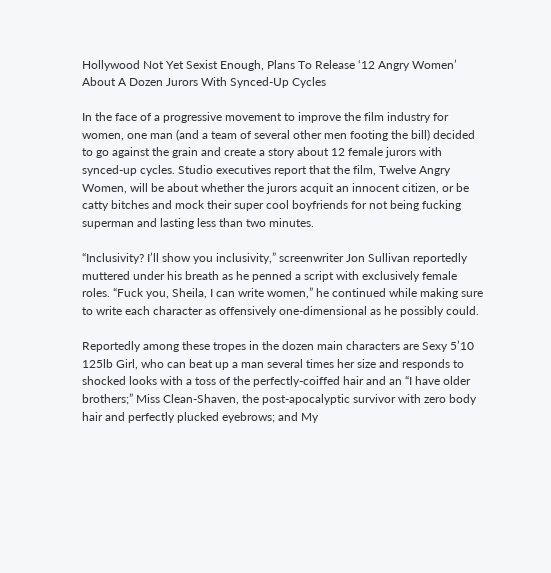Hollywood Not Yet Sexist Enough, Plans To Release ‘12 Angry Women’ About A Dozen Jurors With Synced-Up Cycles

In the face of a progressive movement to improve the film industry for women, one man (and a team of several other men footing the bill) decided to go against the grain and create a story about 12 female jurors with synced-up cycles. Studio executives report that the film, Twelve Angry Women, will be about whether the jurors acquit an innocent citizen, or be catty bitches and mock their super cool boyfriends for not being fucking superman and lasting less than two minutes.

“Inclusivity? I’ll show you inclusivity,” screenwriter Jon Sullivan reportedly muttered under his breath as he penned a script with exclusively female roles. “Fuck you, Sheila, I can write women,” he continued while making sure to write each character as offensively one-dimensional as he possibly could.

Reportedly among these tropes in the dozen main characters are Sexy 5’10 125lb Girl, who can beat up a man several times her size and responds to shocked looks with a toss of the perfectly-coiffed hair and an “I have older brothers;” Miss Clean-Shaven, the post-apocalyptic survivor with zero body hair and perfectly plucked eyebrows; and My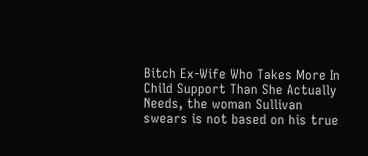Bitch Ex-Wife Who Takes More In Child Support Than She Actually Needs, the woman Sullivan swears is not based on his true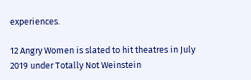experiences.

12 Angry Women is slated to hit theatres in July 2019 under Totally Not Weinstein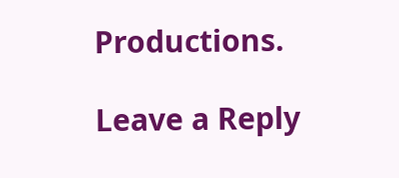Productions.

Leave a Reply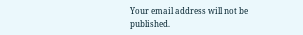Your email address will not be published.